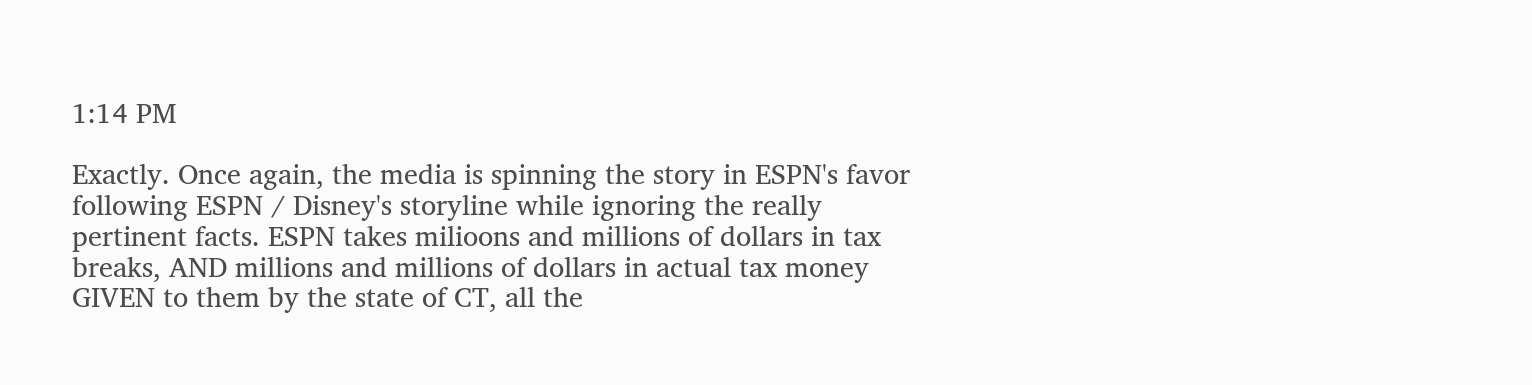1:14 PM

Exactly. Once again, the media is spinning the story in ESPN's favor following ESPN / Disney's storyline while ignoring the really pertinent facts. ESPN takes milioons and millions of dollars in tax breaks, AND millions and millions of dollars in actual tax money GIVEN to them by the state of CT, all the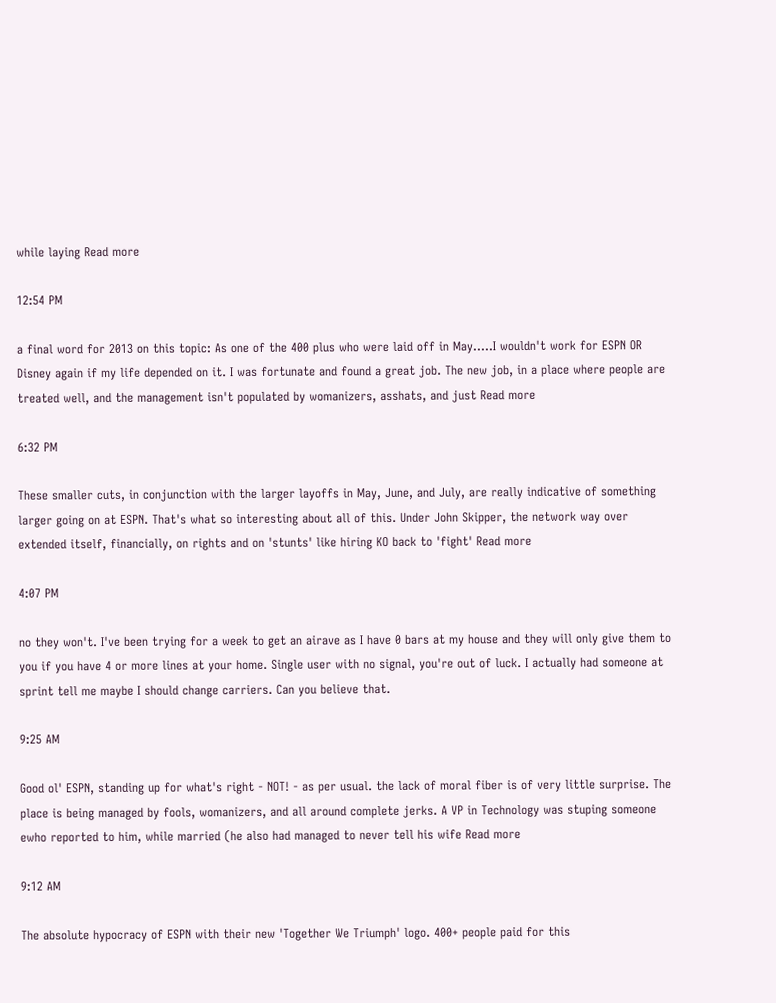while laying Read more

12:54 PM

a final word for 2013 on this topic: As one of the 400 plus who were laid off in May.....I wouldn't work for ESPN OR Disney again if my life depended on it. I was fortunate and found a great job. The new job, in a place where people are treated well, and the management isn't populated by womanizers, asshats, and just Read more

6:32 PM

These smaller cuts, in conjunction with the larger layoffs in May, June, and July, are really indicative of something larger going on at ESPN. That's what so interesting about all of this. Under John Skipper, the network way over extended itself, financially, on rights and on 'stunts' like hiring KO back to 'fight' Read more

4:07 PM

no they won't. I've been trying for a week to get an airave as I have 0 bars at my house and they will only give them to you if you have 4 or more lines at your home. Single user with no signal, you're out of luck. I actually had someone at sprint tell me maybe I should change carriers. Can you believe that.

9:25 AM

Good ol' ESPN, standing up for what's right - NOT! - as per usual. the lack of moral fiber is of very little surprise. The place is being managed by fools, womanizers, and all around complete jerks. A VP in Technology was stuping someone ewho reported to him, while married (he also had managed to never tell his wife Read more

9:12 AM

The absolute hypocracy of ESPN with their new 'Together We Triumph' logo. 400+ people paid for this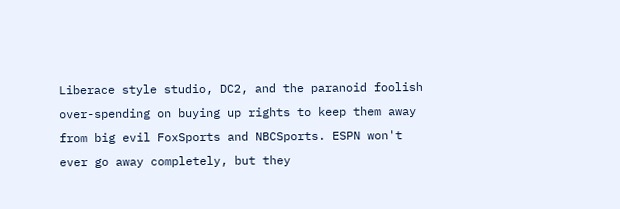Liberace style studio, DC2, and the paranoid foolish over-spending on buying up rights to keep them away from big evil FoxSports and NBCSports. ESPN won't ever go away completely, but they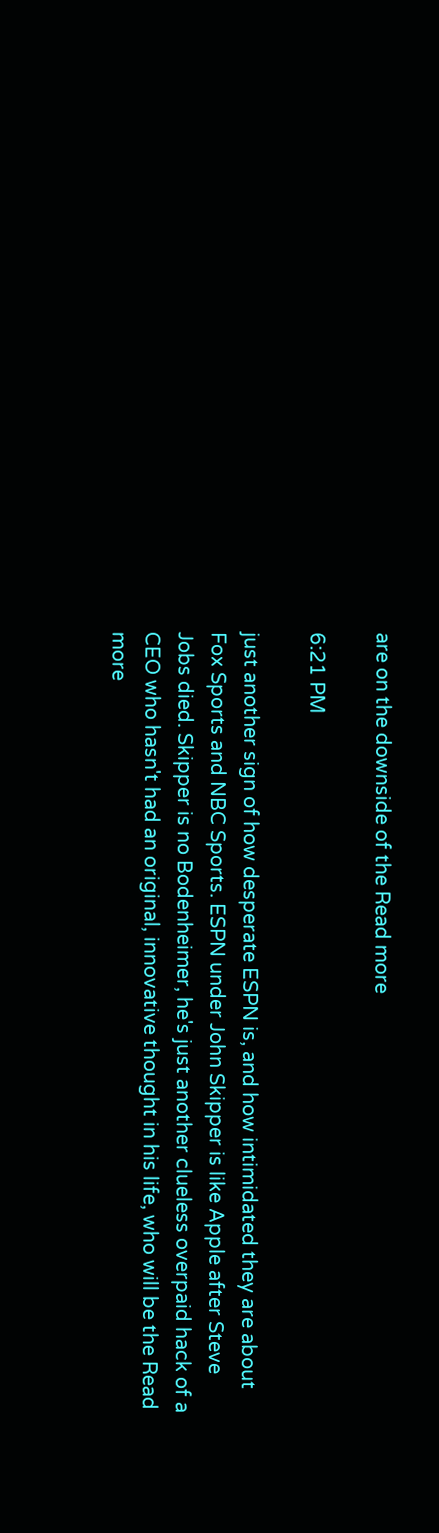are on the downside of the Read more

6:21 PM

just another sign of how desperate ESPN is, and how intimidated they are about Fox Sports and NBC Sports. ESPN under John Skipper is like Apple after Steve Jobs died. Skipper is no Bodenheimer, he's just another clueless overpaid hack of a CEO who hasn't had an original, innovative thought in his life, who will be the Read more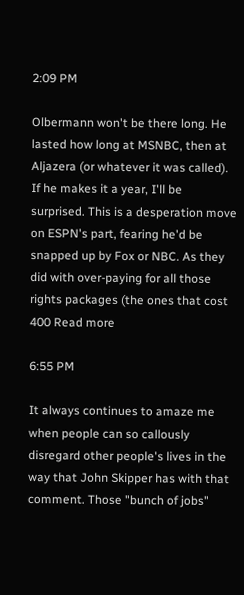2:09 PM

Olbermann won't be there long. He lasted how long at MSNBC, then at Aljazera (or whatever it was called). If he makes it a year, I'll be surprised. This is a desperation move on ESPN's part, fearing he'd be snapped up by Fox or NBC. As they did with over-paying for all those rights packages (the ones that cost 400 Read more

6:55 PM

It always continues to amaze me when people can so callously disregard other people's lives in the way that John Skipper has with that comment. Those "bunch of jobs"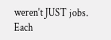weren't JUST jobs. Each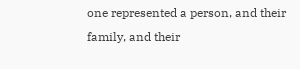one represented a person, and their family, and their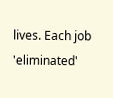lives. Each job 'eliminated'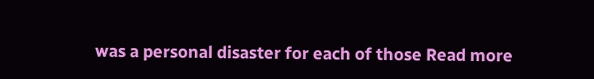was a personal disaster for each of those Read more